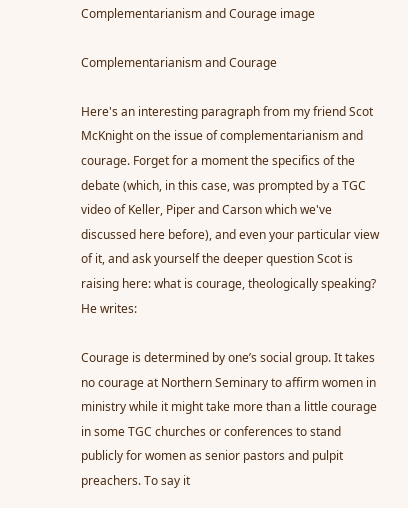Complementarianism and Courage image

Complementarianism and Courage

Here's an interesting paragraph from my friend Scot McKnight on the issue of complementarianism and courage. Forget for a moment the specifics of the debate (which, in this case, was prompted by a TGC video of Keller, Piper and Carson which we've discussed here before), and even your particular view of it, and ask yourself the deeper question Scot is raising here: what is courage, theologically speaking? He writes:

Courage is determined by one’s social group. It takes no courage at Northern Seminary to affirm women in ministry while it might take more than a little courage in some TGC churches or conferences to stand publicly for women as senior pastors and pulpit preachers. To say it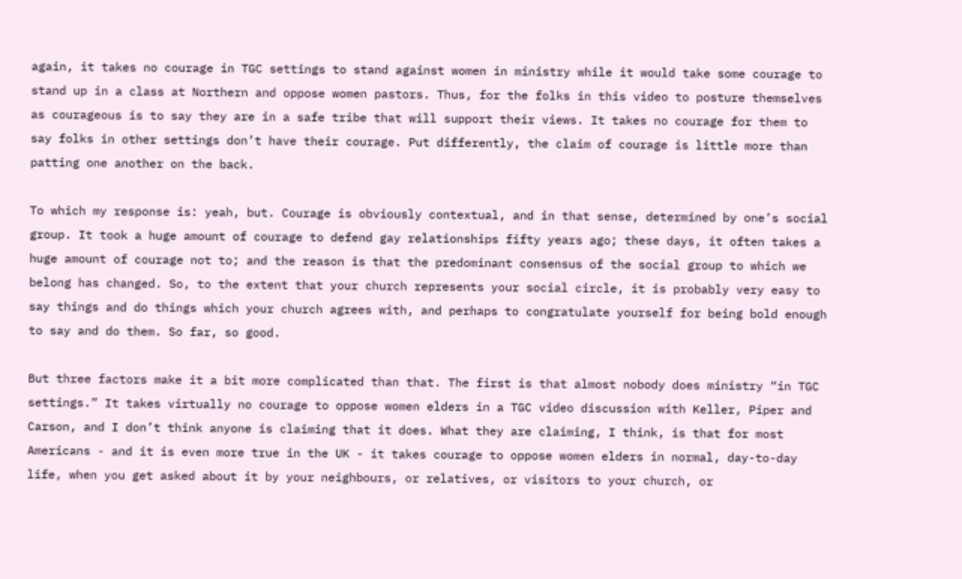again, it takes no courage in TGC settings to stand against women in ministry while it would take some courage to stand up in a class at Northern and oppose women pastors. Thus, for the folks in this video to posture themselves as courageous is to say they are in a safe tribe that will support their views. It takes no courage for them to say folks in other settings don’t have their courage. Put differently, the claim of courage is little more than patting one another on the back.

To which my response is: yeah, but. Courage is obviously contextual, and in that sense, determined by one’s social group. It took a huge amount of courage to defend gay relationships fifty years ago; these days, it often takes a huge amount of courage not to; and the reason is that the predominant consensus of the social group to which we belong has changed. So, to the extent that your church represents your social circle, it is probably very easy to say things and do things which your church agrees with, and perhaps to congratulate yourself for being bold enough to say and do them. So far, so good.

But three factors make it a bit more complicated than that. The first is that almost nobody does ministry “in TGC settings.” It takes virtually no courage to oppose women elders in a TGC video discussion with Keller, Piper and Carson, and I don’t think anyone is claiming that it does. What they are claiming, I think, is that for most Americans - and it is even more true in the UK - it takes courage to oppose women elders in normal, day-to-day life, when you get asked about it by your neighbours, or relatives, or visitors to your church, or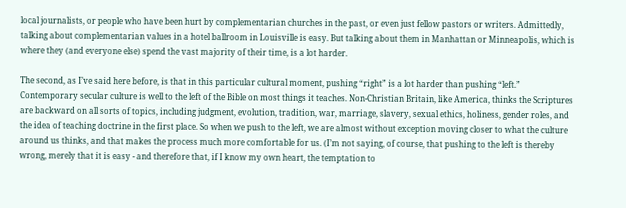local journalists, or people who have been hurt by complementarian churches in the past, or even just fellow pastors or writers. Admittedly, talking about complementarian values in a hotel ballroom in Louisville is easy. But talking about them in Manhattan or Minneapolis, which is where they (and everyone else) spend the vast majority of their time, is a lot harder.

The second, as I’ve said here before, is that in this particular cultural moment, pushing “right” is a lot harder than pushing “left.” Contemporary secular culture is well to the left of the Bible on most things it teaches. Non-Christian Britain, like America, thinks the Scriptures are backward on all sorts of topics, including judgment, evolution, tradition, war, marriage, slavery, sexual ethics, holiness, gender roles, and the idea of teaching doctrine in the first place. So when we push to the left, we are almost without exception moving closer to what the culture around us thinks, and that makes the process much more comfortable for us. (I’m not saying, of course, that pushing to the left is thereby wrong, merely that it is easy - and therefore that, if I know my own heart, the temptation to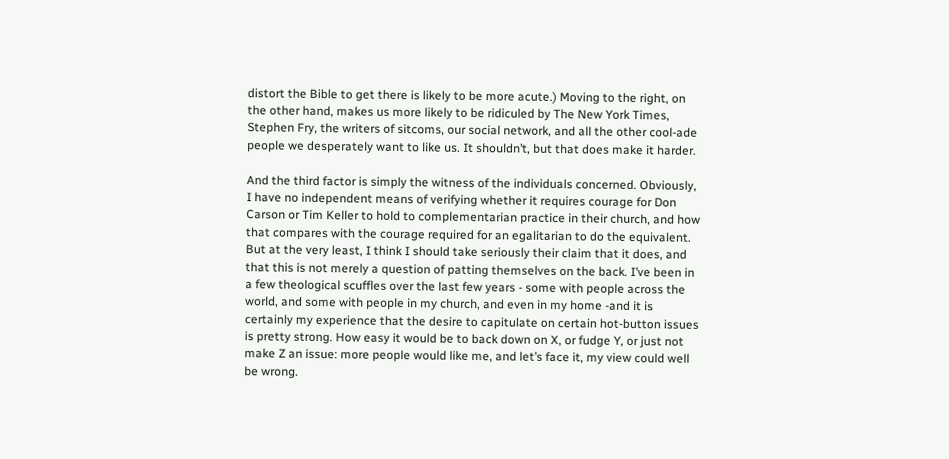distort the Bible to get there is likely to be more acute.) Moving to the right, on the other hand, makes us more likely to be ridiculed by The New York Times, Stephen Fry, the writers of sitcoms, our social network, and all the other cool-ade people we desperately want to like us. It shouldn’t, but that does make it harder.

And the third factor is simply the witness of the individuals concerned. Obviously, I have no independent means of verifying whether it requires courage for Don Carson or Tim Keller to hold to complementarian practice in their church, and how that compares with the courage required for an egalitarian to do the equivalent. But at the very least, I think I should take seriously their claim that it does, and that this is not merely a question of patting themselves on the back. I’ve been in a few theological scuffles over the last few years - some with people across the world, and some with people in my church, and even in my home -and it is certainly my experience that the desire to capitulate on certain hot-button issues is pretty strong. How easy it would be to back down on X, or fudge Y, or just not make Z an issue: more people would like me, and let’s face it, my view could well be wrong.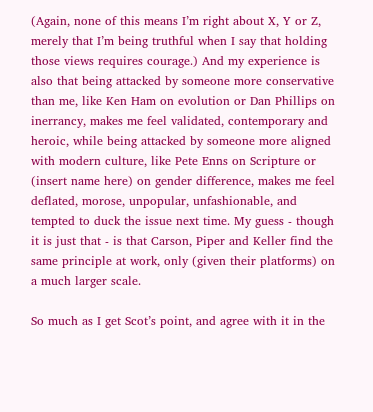(Again, none of this means I’m right about X, Y or Z, merely that I’m being truthful when I say that holding those views requires courage.) And my experience is also that being attacked by someone more conservative than me, like Ken Ham on evolution or Dan Phillips on inerrancy, makes me feel validated, contemporary and heroic, while being attacked by someone more aligned with modern culture, like Pete Enns on Scripture or (insert name here) on gender difference, makes me feel deflated, morose, unpopular, unfashionable, and tempted to duck the issue next time. My guess - though it is just that - is that Carson, Piper and Keller find the same principle at work, only (given their platforms) on a much larger scale.

So much as I get Scot’s point, and agree with it in the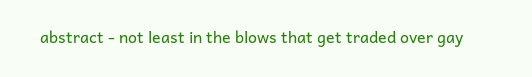abstract - not least in the blows that get traded over gay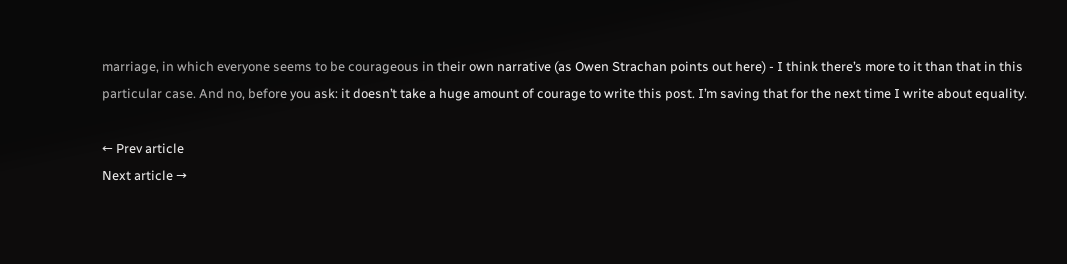marriage, in which everyone seems to be courageous in their own narrative (as Owen Strachan points out here) - I think there’s more to it than that in this particular case. And no, before you ask: it doesn’t take a huge amount of courage to write this post. I’m saving that for the next time I write about equality.

← Prev article
Next article →